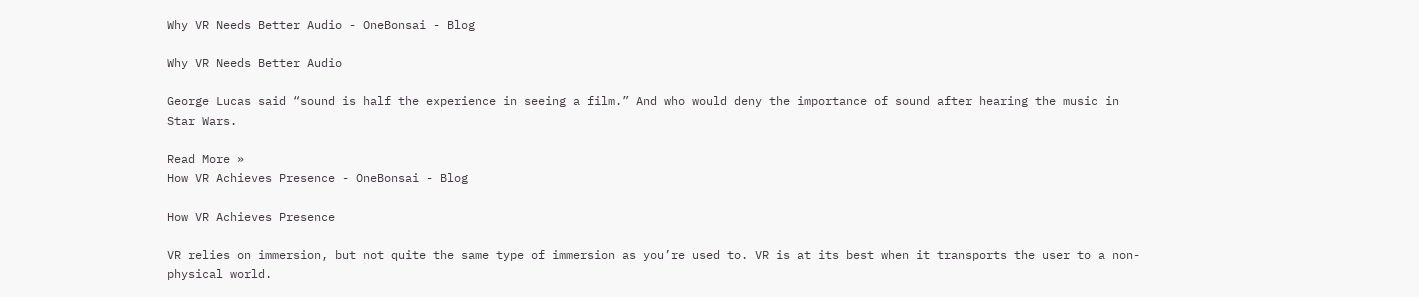Why VR Needs Better Audio - OneBonsai - Blog

Why VR Needs Better Audio

George Lucas said “sound is half the experience in seeing a film.” And who would deny the importance of sound after hearing the music in Star Wars.

Read More »
How VR Achieves Presence - OneBonsai - Blog

How VR Achieves Presence

VR relies on immersion, but not quite the same type of immersion as you’re used to. VR is at its best when it transports the user to a non-physical world.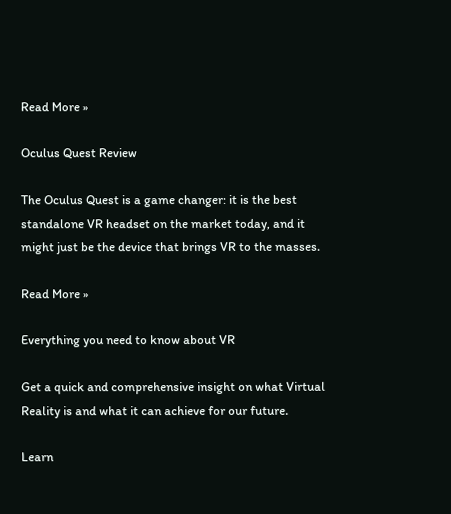Read More »

Oculus Quest Review

The Oculus Quest is a game changer: it is the best standalone VR headset on the market today, and it might just be the device that brings VR to the masses.

Read More »

Everything you need to know about VR

Get a quick and comprehensive insight on what Virtual Reality is and what it can achieve for our future.

Learn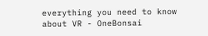everything you need to know about VR - OneBonsai